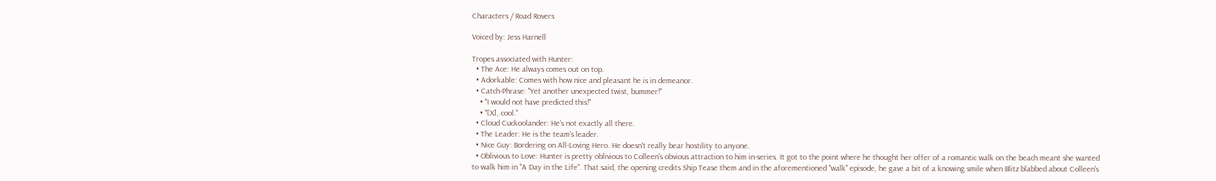Characters / Road Rovers

Voiced by: Jess Harnell

Tropes associated with Hunter:
  • The Ace: He always comes out on top.
  • Adorkable: Comes with how nice and pleasant he is in demeanor.
  • Catch-Phrase: "Yet another unexpected twist, bummer!"
    • "I would not have predicted this!"
    • "[X], cool."
  • Cloud Cuckoolander: He's not exactly all there.
  • The Leader: He is the team's leader.
  • Nice Guy: Bordering on All-Loving Hero. He doesn't really bear hostility to anyone.
  • Oblivious to Love: Hunter is pretty oblivious to Colleen's obvious attraction to him in-series. It got to the point where he thought her offer of a romantic walk on the beach meant she wanted to walk him in "A Day in the Life". That said, the opening credits Ship Tease them and in the aforementioned "walk" episode, he gave a bit of a knowing smile when Blitz blabbed about Colleen's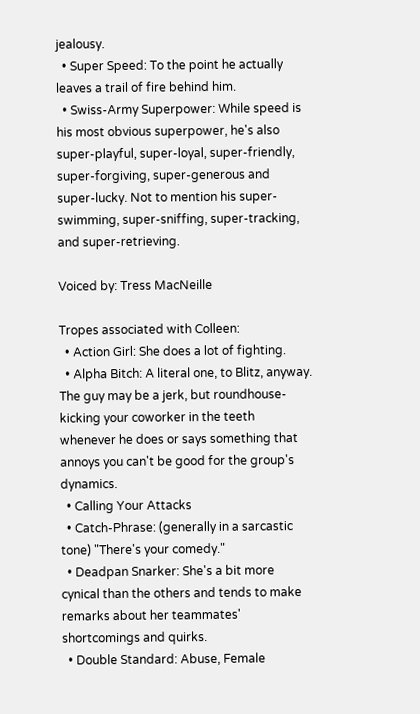jealousy.
  • Super Speed: To the point he actually leaves a trail of fire behind him.
  • Swiss-Army Superpower: While speed is his most obvious superpower, he's also super-playful, super-loyal, super-friendly, super-forgiving, super-generous and super-lucky. Not to mention his super-swimming, super-sniffing, super-tracking, and super-retrieving.

Voiced by: Tress MacNeille

Tropes associated with Colleen:
  • Action Girl: She does a lot of fighting.
  • Alpha Bitch: A literal one, to Blitz, anyway. The guy may be a jerk, but roundhouse-kicking your coworker in the teeth whenever he does or says something that annoys you can't be good for the group's dynamics.
  • Calling Your Attacks
  • Catch-Phrase: (generally in a sarcastic tone) "There's your comedy."
  • Deadpan Snarker: She's a bit more cynical than the others and tends to make remarks about her teammates' shortcomings and quirks.
  • Double Standard: Abuse, Female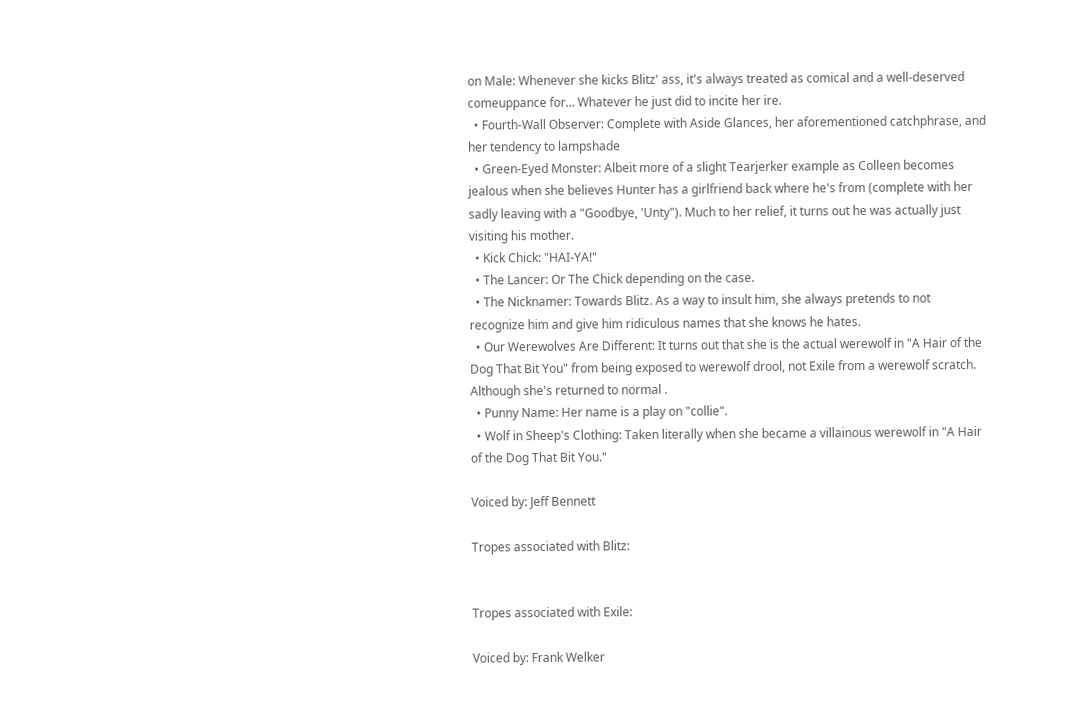on Male: Whenever she kicks Blitz' ass, it's always treated as comical and a well-deserved comeuppance for... Whatever he just did to incite her ire.
  • Fourth-Wall Observer: Complete with Aside Glances, her aforementioned catchphrase, and her tendency to lampshade
  • Green-Eyed Monster: Albeit more of a slight Tearjerker example as Colleen becomes jealous when she believes Hunter has a girlfriend back where he's from (complete with her sadly leaving with a "Goodbye, 'Unty"). Much to her relief, it turns out he was actually just visiting his mother.
  • Kick Chick: "HAI-YA!"
  • The Lancer: Or The Chick depending on the case.
  • The Nicknamer: Towards Blitz. As a way to insult him, she always pretends to not recognize him and give him ridiculous names that she knows he hates.
  • Our Werewolves Are Different: It turns out that she is the actual werewolf in "A Hair of the Dog That Bit You" from being exposed to werewolf drool, not Exile from a werewolf scratch. Although she's returned to normal .
  • Punny Name: Her name is a play on "collie".
  • Wolf in Sheep's Clothing: Taken literally when she became a villainous werewolf in "A Hair of the Dog That Bit You."

Voiced by: Jeff Bennett

Tropes associated with Blitz:


Tropes associated with Exile:

Voiced by: Frank Welker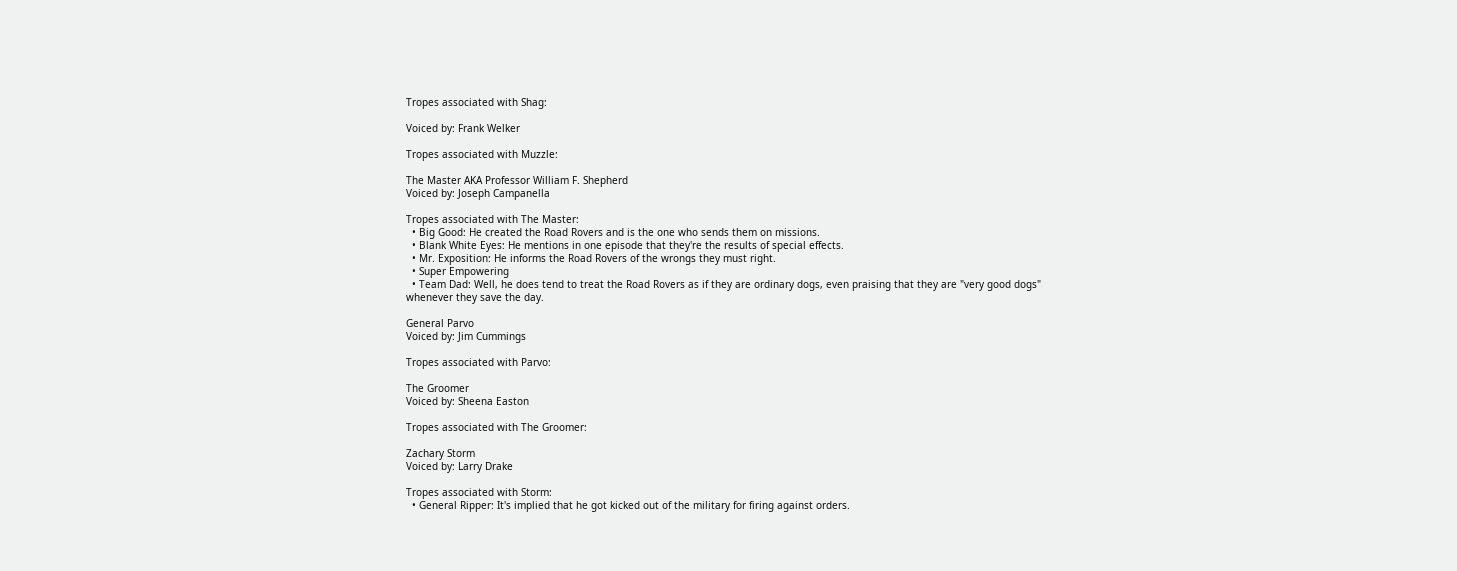Tropes associated with Shag:

Voiced by: Frank Welker

Tropes associated with Muzzle:

The Master AKA Professor William F. Shepherd
Voiced by: Joseph Campanella

Tropes associated with The Master:
  • Big Good: He created the Road Rovers and is the one who sends them on missions.
  • Blank White Eyes: He mentions in one episode that they're the results of special effects.
  • Mr. Exposition: He informs the Road Rovers of the wrongs they must right.
  • Super Empowering
  • Team Dad: Well, he does tend to treat the Road Rovers as if they are ordinary dogs, even praising that they are "very good dogs" whenever they save the day.

General Parvo
Voiced by: Jim Cummings

Tropes associated with Parvo:

The Groomer
Voiced by: Sheena Easton

Tropes associated with The Groomer:

Zachary Storm
Voiced by: Larry Drake

Tropes associated with Storm:
  • General Ripper: It's implied that he got kicked out of the military for firing against orders.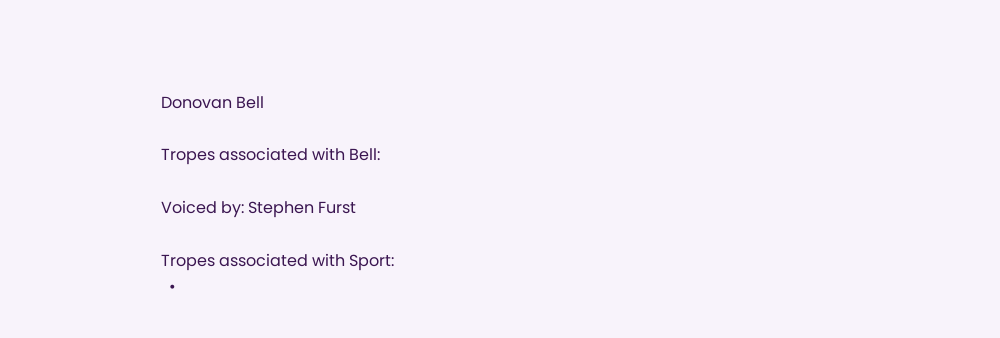Donovan Bell

Tropes associated with Bell:

Voiced by: Stephen Furst

Tropes associated with Sport:
  •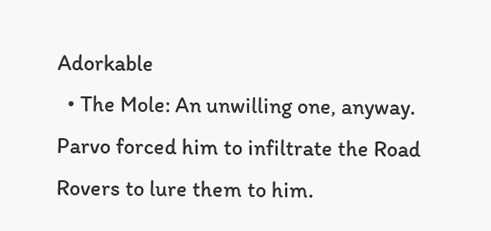Adorkable
  • The Mole: An unwilling one, anyway. Parvo forced him to infiltrate the Road Rovers to lure them to him.